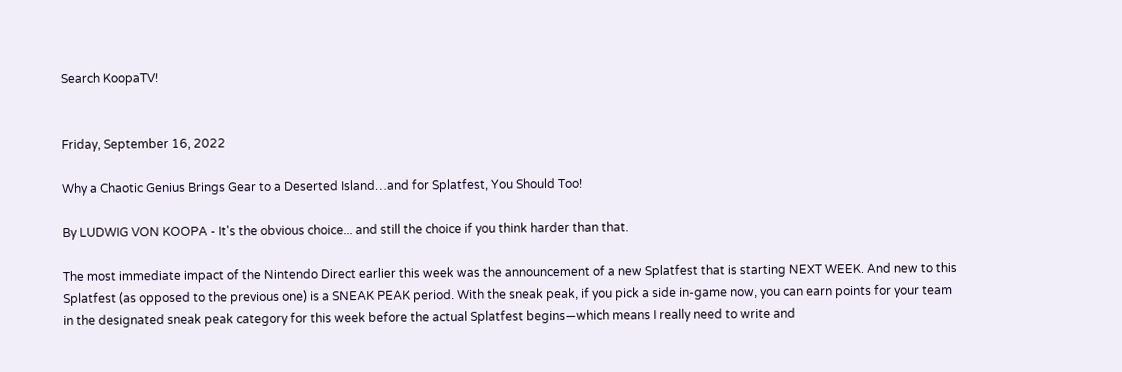Search KoopaTV!


Friday, September 16, 2022

Why a Chaotic Genius Brings Gear to a Deserted Island…and for Splatfest, You Should Too!

By LUDWIG VON KOOPA - It's the obvious choice... and still the choice if you think harder than that.

The most immediate impact of the Nintendo Direct earlier this week was the announcement of a new Splatfest that is starting NEXT WEEK. And new to this Splatfest (as opposed to the previous one) is a SNEAK PEAK period. With the sneak peak, if you pick a side in-game now, you can earn points for your team in the designated sneak peak category for this week before the actual Splatfest begins—which means I really need to write and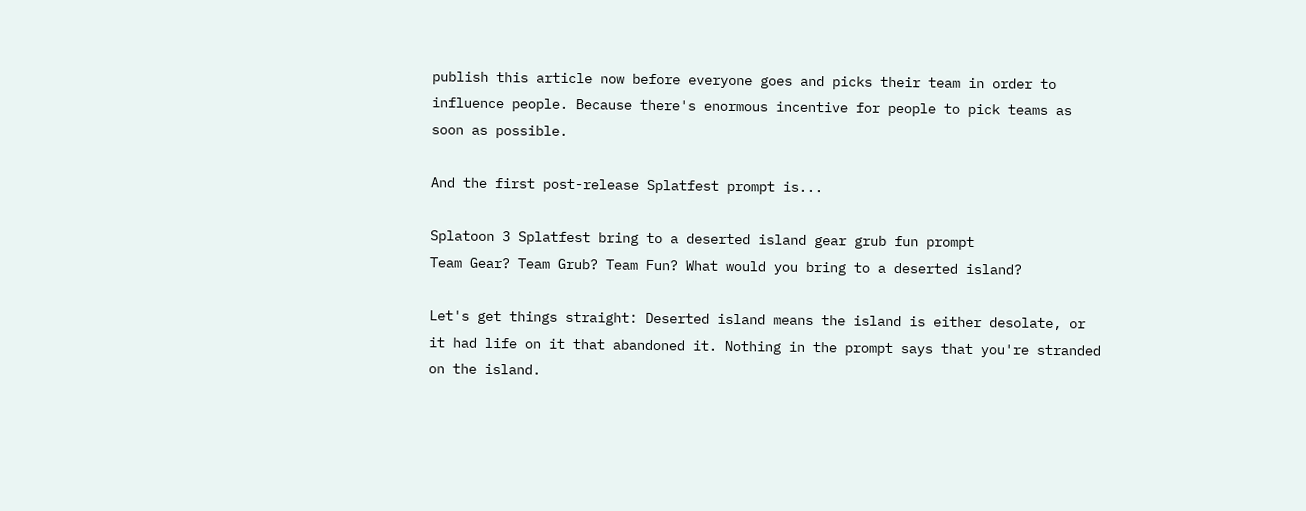publish this article now before everyone goes and picks their team in order to influence people. Because there's enormous incentive for people to pick teams as soon as possible.

And the first post-release Splatfest prompt is...

Splatoon 3 Splatfest bring to a deserted island gear grub fun prompt
Team Gear? Team Grub? Team Fun? What would you bring to a deserted island?

Let's get things straight: Deserted island means the island is either desolate, or it had life on it that abandoned it. Nothing in the prompt says that you're stranded on the island.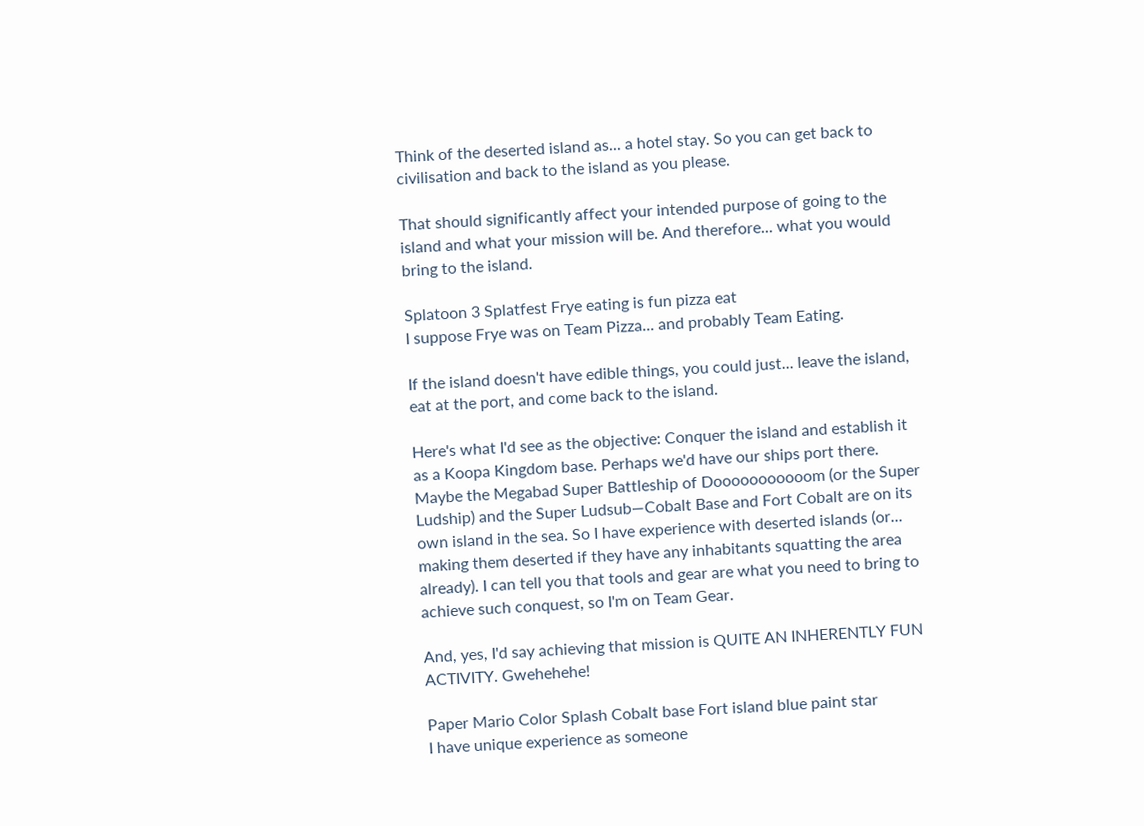Think of the deserted island as... a hotel stay. So you can get back to civilisation and back to the island as you please.

That should significantly affect your intended purpose of going to the island and what your mission will be. And therefore... what you would bring to the island.

Splatoon 3 Splatfest Frye eating is fun pizza eat
I suppose Frye was on Team Pizza... and probably Team Eating.

If the island doesn't have edible things, you could just... leave the island, eat at the port, and come back to the island.

Here's what I'd see as the objective: Conquer the island and establish it as a Koopa Kingdom base. Perhaps we'd have our ships port there. Maybe the Megabad Super Battleship of Dooooooooooom (or the Super Ludship) and the Super Ludsub—Cobalt Base and Fort Cobalt are on its own island in the sea. So I have experience with deserted islands (or... making them deserted if they have any inhabitants squatting the area already). I can tell you that tools and gear are what you need to bring to achieve such conquest, so I'm on Team Gear.

And, yes, I'd say achieving that mission is QUITE AN INHERENTLY FUN ACTIVITY. Gwehehehe!

Paper Mario Color Splash Cobalt base Fort island blue paint star
I have unique experience as someone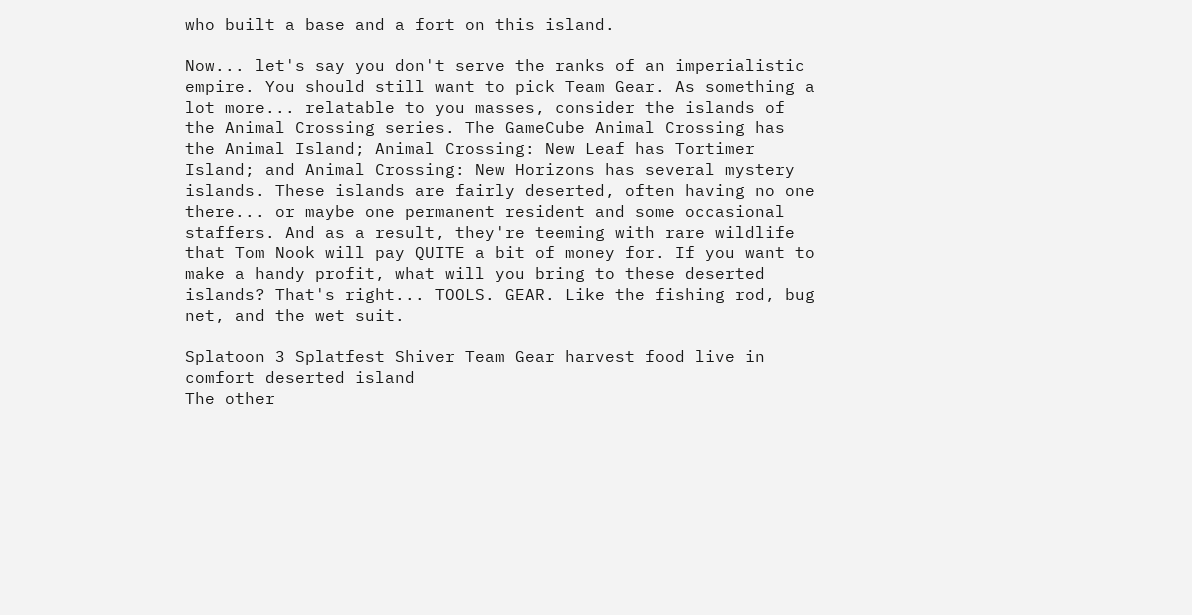who built a base and a fort on this island.

Now... let's say you don't serve the ranks of an imperialistic empire. You should still want to pick Team Gear. As something a lot more... relatable to you masses, consider the islands of the Animal Crossing series. The GameCube Animal Crossing has the Animal Island; Animal Crossing: New Leaf has Tortimer Island; and Animal Crossing: New Horizons has several mystery islands. These islands are fairly deserted, often having no one there... or maybe one permanent resident and some occasional staffers. And as a result, they're teeming with rare wildlife that Tom Nook will pay QUITE a bit of money for. If you want to make a handy profit, what will you bring to these deserted islands? That's right... TOOLS. GEAR. Like the fishing rod, bug net, and the wet suit.

Splatoon 3 Splatfest Shiver Team Gear harvest food live in comfort deserted island
The other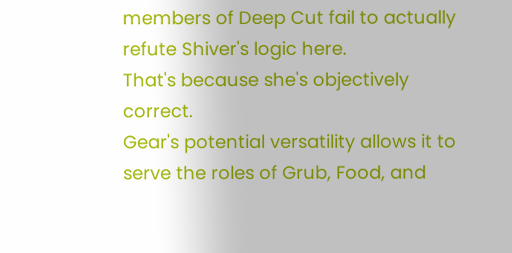members of Deep Cut fail to actually refute Shiver's logic here.
That's because she's objectively correct.
Gear's potential versatility allows it to serve the roles of Grub, Food, and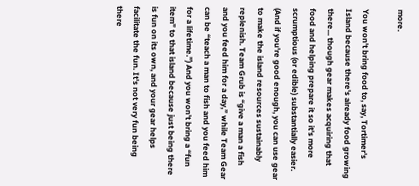more.

You won't bring food to, say, Tortimer's Island because there's already food growing there... though gear makes acquiring that food and helping prepare it so it's more scrumptious (or edible) substantially easier. (And if you're good enough, you can use gear to make the island resources sustainably replenish. Team Grub is “give a man a fish and you feed him for a day,” while Team Gear can be “teach a man to fish and you feed him for a lifetime.”) And you won't bring a “fun item” to that island because just being there is fun on its own, and your gear helps facilitate the fun. It's not very fun being there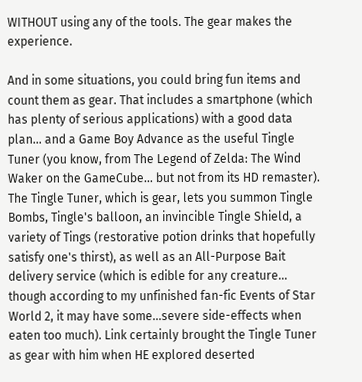WITHOUT using any of the tools. The gear makes the experience.

And in some situations, you could bring fun items and count them as gear. That includes a smartphone (which has plenty of serious applications) with a good data plan... and a Game Boy Advance as the useful Tingle Tuner (you know, from The Legend of Zelda: The Wind Waker on the GameCube... but not from its HD remaster). The Tingle Tuner, which is gear, lets you summon Tingle Bombs, Tingle's balloon, an invincible Tingle Shield, a variety of Tings (restorative potion drinks that hopefully satisfy one's thirst), as well as an All-Purpose Bait delivery service (which is edible for any creature... though according to my unfinished fan-fic Events of Star World 2, it may have some...severe side-effects when eaten too much). Link certainly brought the Tingle Tuner as gear with him when HE explored deserted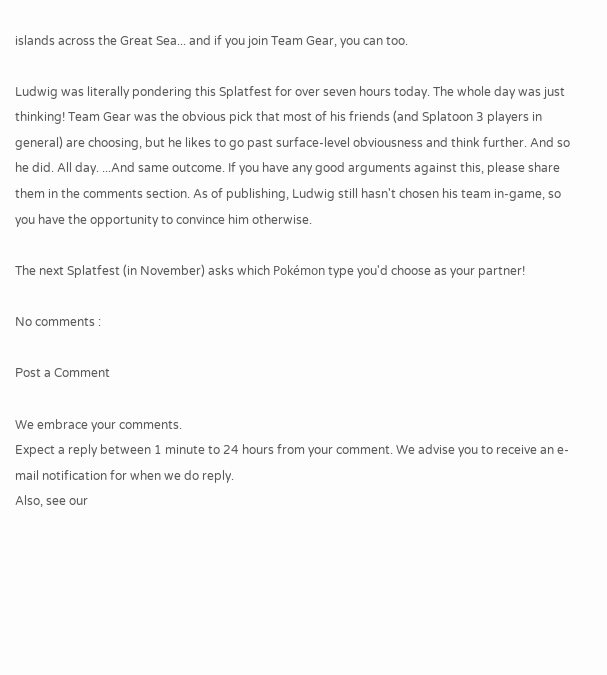islands across the Great Sea... and if you join Team Gear, you can too.

Ludwig was literally pondering this Splatfest for over seven hours today. The whole day was just thinking! Team Gear was the obvious pick that most of his friends (and Splatoon 3 players in general) are choosing, but he likes to go past surface-level obviousness and think further. And so he did. All day. ...And same outcome. If you have any good arguments against this, please share them in the comments section. As of publishing, Ludwig still hasn't chosen his team in-game, so you have the opportunity to convince him otherwise.

The next Splatfest (in November) asks which Pokémon type you'd choose as your partner!

No comments :

Post a Comment

We embrace your comments.
Expect a reply between 1 minute to 24 hours from your comment. We advise you to receive an e-mail notification for when we do reply.
Also, see our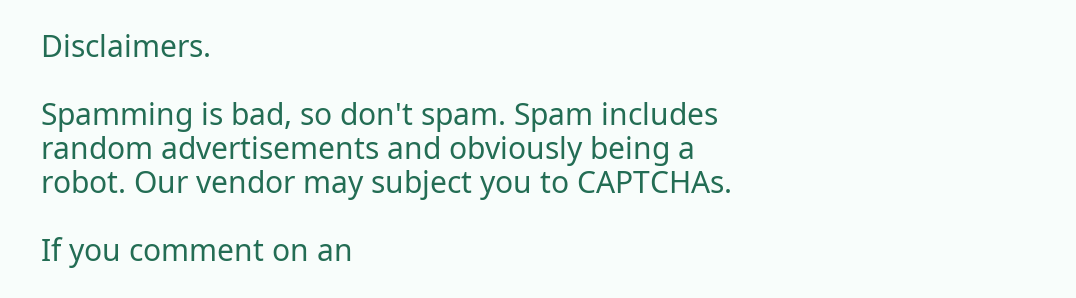Disclaimers.

Spamming is bad, so don't spam. Spam includes random advertisements and obviously being a robot. Our vendor may subject you to CAPTCHAs.

If you comment on an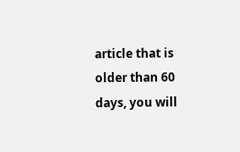article that is older than 60 days, you will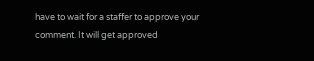have to wait for a staffer to approve your comment. It will get approved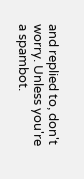and replied to, don't worry. Unless you're a spambot.